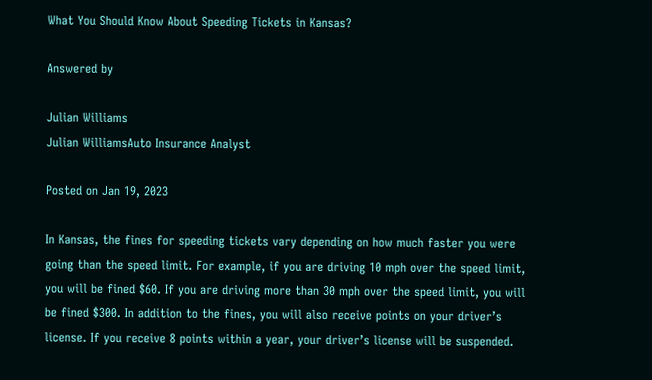What You Should Know About Speeding Tickets in Kansas?

Answered by

Julian Williams
Julian WilliamsAuto Insurance Analyst

Posted on Jan 19, 2023

In Kansas, the fines for speeding tickets vary depending on how much faster you were going than the speed limit. For example, if you are driving 10 mph over the speed limit, you will be fined $60. If you are driving more than 30 mph over the speed limit, you will be fined $300. In addition to the fines, you will also receive points on your driver’s license. If you receive 8 points within a year, your driver’s license will be suspended.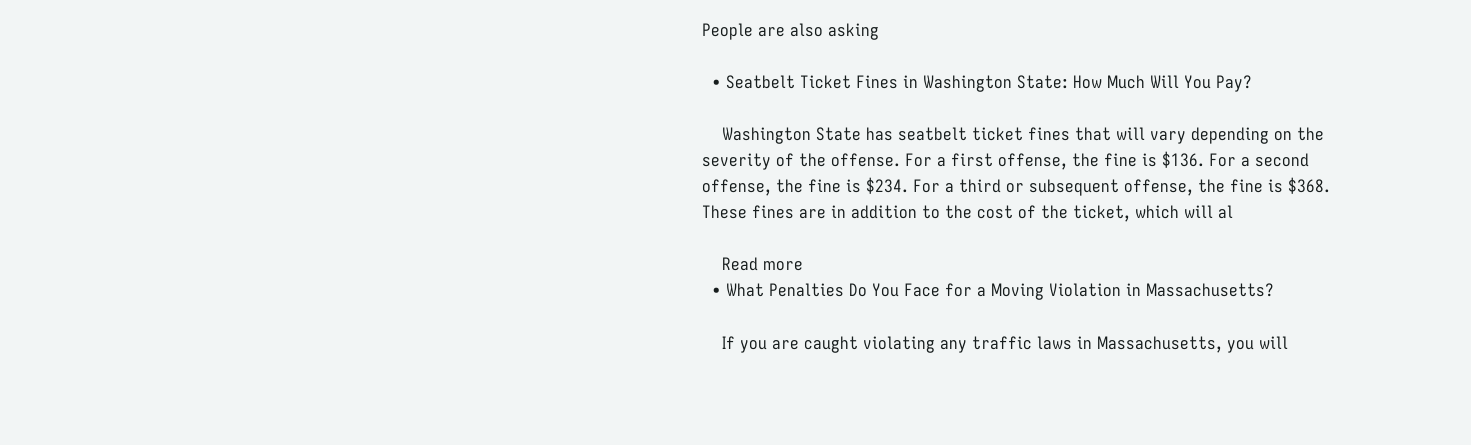People are also asking

  • Seatbelt Ticket Fines in Washington State: How Much Will You Pay?

    Washington State has seatbelt ticket fines that will vary depending on the severity of the offense. For a first offense, the fine is $136. For a second offense, the fine is $234. For a third or subsequent offense, the fine is $368. These fines are in addition to the cost of the ticket, which will al

    Read more
  • What Penalties Do You Face for a Moving Violation in Massachusetts?

    If you are caught violating any traffic laws in Massachusetts, you will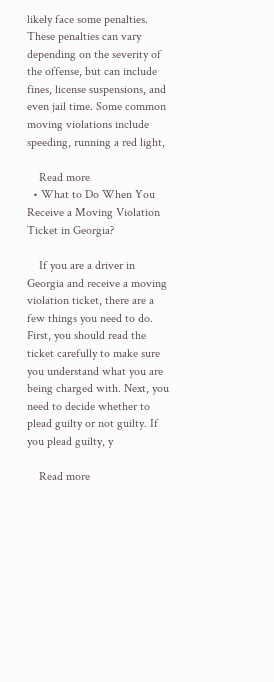likely face some penalties. These penalties can vary depending on the severity of the offense, but can include fines, license suspensions, and even jail time. Some common moving violations include speeding, running a red light,

    Read more
  • What to Do When You Receive a Moving Violation Ticket in Georgia?

    If you are a driver in Georgia and receive a moving violation ticket, there are a few things you need to do. First, you should read the ticket carefully to make sure you understand what you are being charged with. Next, you need to decide whether to plead guilty or not guilty. If you plead guilty, y

    Read more